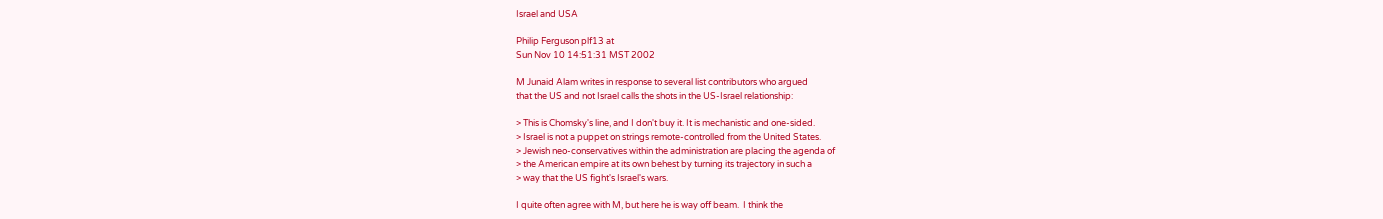Israel and USA

Philip Ferguson plf13 at
Sun Nov 10 14:51:31 MST 2002

M Junaid Alam writes in response to several list contributors who argued
that the US and not Israel calls the shots in the US-Israel relationship:

> This is Chomsky's line, and I don't buy it. It is mechanistic and one-sided.
> Israel is not a puppet on strings remote-controlled from the United States.
> Jewish neo-conservatives within the administration are placing the agenda of
> the American empire at its own behest by turning its trajectory in such a
> way that the US fight's Israel's wars.

I quite often agree with M, but here he is way off beam.  I think the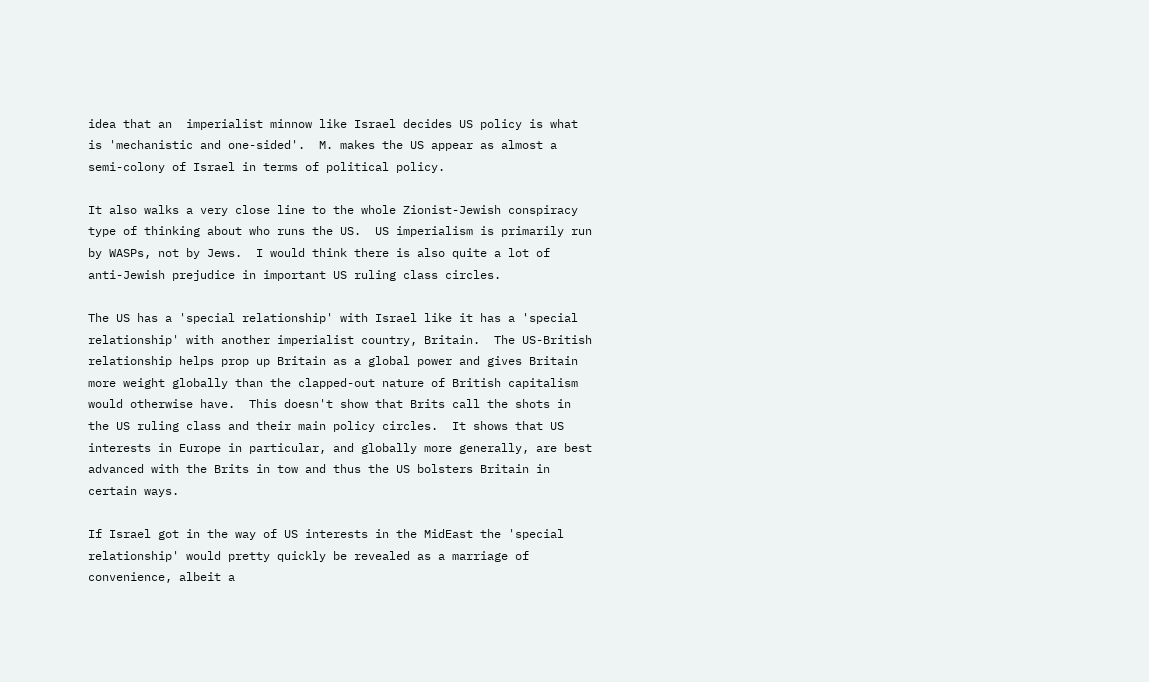idea that an  imperialist minnow like Israel decides US policy is what
is 'mechanistic and one-sided'.  M. makes the US appear as almost a
semi-colony of Israel in terms of political policy.

It also walks a very close line to the whole Zionist-Jewish conspiracy
type of thinking about who runs the US.  US imperialism is primarily run
by WASPs, not by Jews.  I would think there is also quite a lot of
anti-Jewish prejudice in important US ruling class circles.

The US has a 'special relationship' with Israel like it has a 'special
relationship' with another imperialist country, Britain.  The US-British
relationship helps prop up Britain as a global power and gives Britain
more weight globally than the clapped-out nature of British capitalism
would otherwise have.  This doesn't show that Brits call the shots in
the US ruling class and their main policy circles.  It shows that US
interests in Europe in particular, and globally more generally, are best
advanced with the Brits in tow and thus the US bolsters Britain in
certain ways.

If Israel got in the way of US interests in the MidEast the 'special
relationship' would pretty quickly be revealed as a marriage of
convenience, albeit a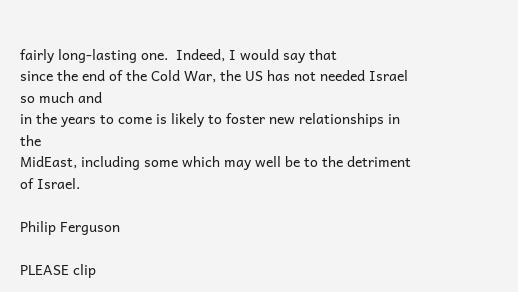fairly long-lasting one.  Indeed, I would say that
since the end of the Cold War, the US has not needed Israel so much and
in the years to come is likely to foster new relationships in the
MidEast, including some which may well be to the detriment of Israel.

Philip Ferguson

PLEASE clip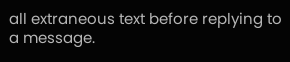all extraneous text before replying to a message.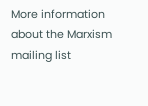More information about the Marxism mailing list